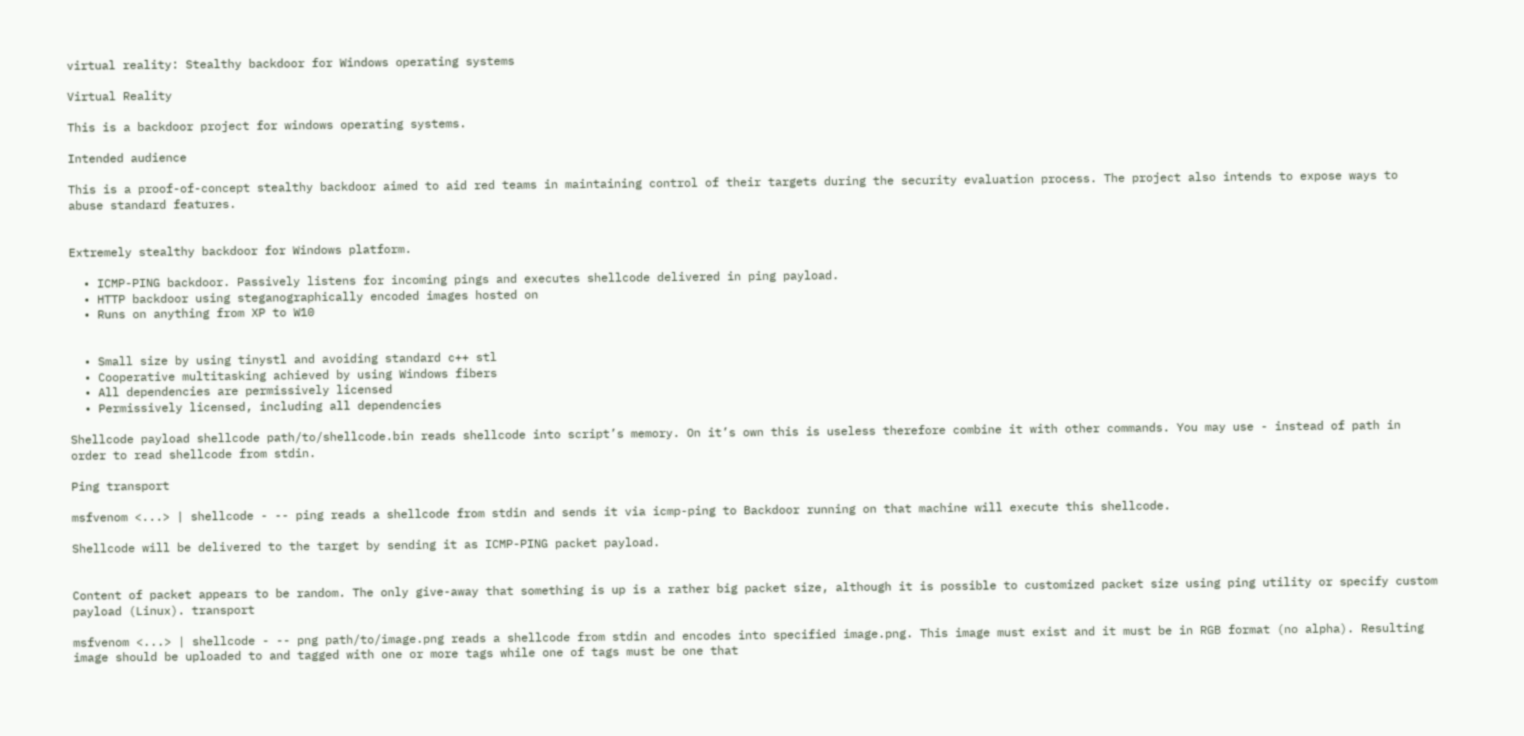virtual reality: Stealthy backdoor for Windows operating systems

Virtual Reality

This is a backdoor project for windows operating systems.

Intended audience

This is a proof-of-concept stealthy backdoor aimed to aid red teams in maintaining control of their targets during the security evaluation process. The project also intends to expose ways to abuse standard features.


Extremely stealthy backdoor for Windows platform.

  • ICMP-PING backdoor. Passively listens for incoming pings and executes shellcode delivered in ping payload.
  • HTTP backdoor using steganographically encoded images hosted on
  • Runs on anything from XP to W10


  • Small size by using tinystl and avoiding standard c++ stl
  • Cooperative multitasking achieved by using Windows fibers
  • All dependencies are permissively licensed
  • Permissively licensed, including all dependencies

Shellcode payload shellcode path/to/shellcode.bin reads shellcode into script’s memory. On it’s own this is useless therefore combine it with other commands. You may use - instead of path in order to read shellcode from stdin.

Ping transport

msfvenom <...> | shellcode - -- ping reads a shellcode from stdin and sends it via icmp-ping to Backdoor running on that machine will execute this shellcode.

Shellcode will be delivered to the target by sending it as ICMP-PING packet payload.


Content of packet appears to be random. The only give-away that something is up is a rather big packet size, although it is possible to customized packet size using ping utility or specify custom payload (Linux). transport

msfvenom <...> | shellcode - -- png path/to/image.png reads a shellcode from stdin and encodes into specified image.png. This image must exist and it must be in RGB format (no alpha). Resulting image should be uploaded to and tagged with one or more tags while one of tags must be one that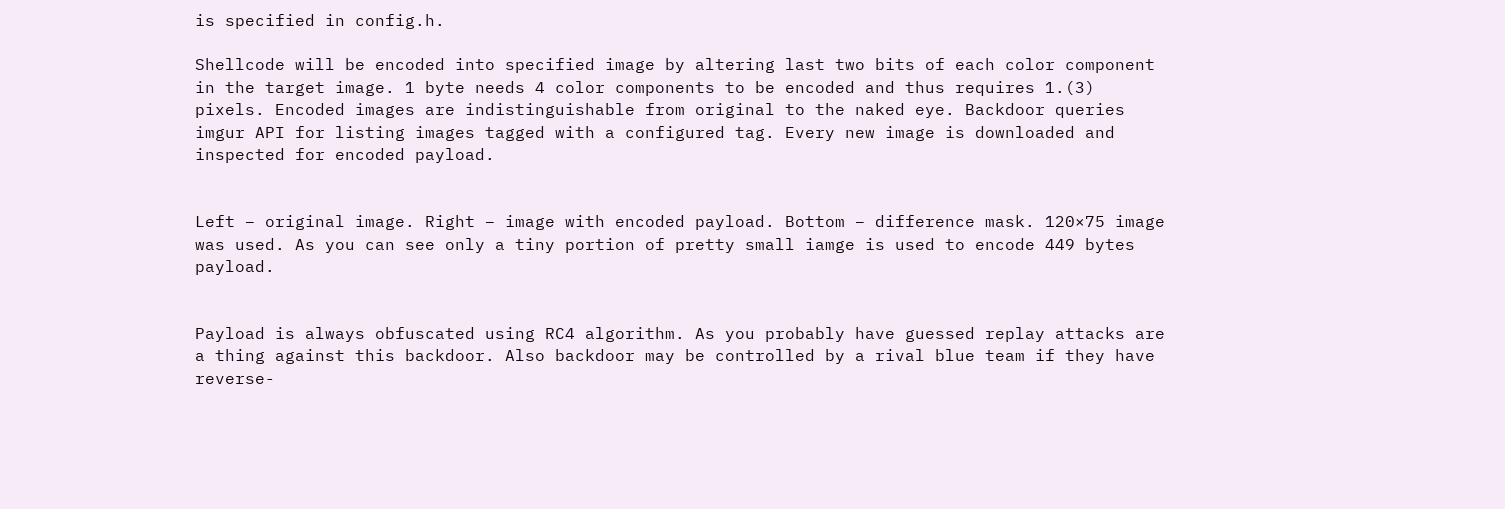is specified in config.h.

Shellcode will be encoded into specified image by altering last two bits of each color component in the target image. 1 byte needs 4 color components to be encoded and thus requires 1.(3) pixels. Encoded images are indistinguishable from original to the naked eye. Backdoor queries imgur API for listing images tagged with a configured tag. Every new image is downloaded and inspected for encoded payload.


Left – original image. Right – image with encoded payload. Bottom – difference mask. 120×75 image was used. As you can see only a tiny portion of pretty small iamge is used to encode 449 bytes payload.


Payload is always obfuscated using RC4 algorithm. As you probably have guessed replay attacks are a thing against this backdoor. Also backdoor may be controlled by a rival blue team if they have reverse-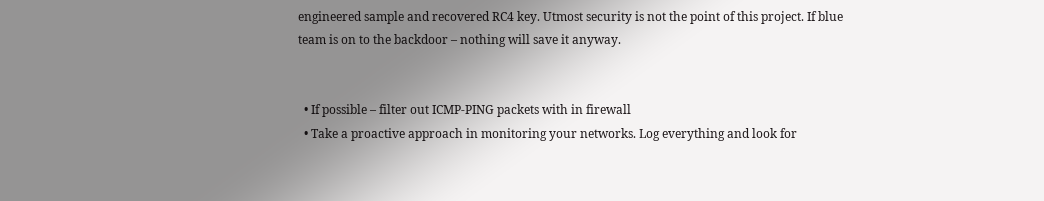engineered sample and recovered RC4 key. Utmost security is not the point of this project. If blue team is on to the backdoor – nothing will save it anyway.


  • If possible – filter out ICMP-PING packets with in firewall
  • Take a proactive approach in monitoring your networks. Log everything and look for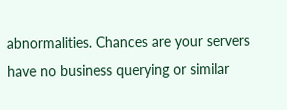abnormalities. Chances are your servers have no business querying or similar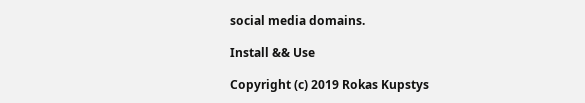social media domains.

Install && Use

Copyright (c) 2019 Rokas Kupstys